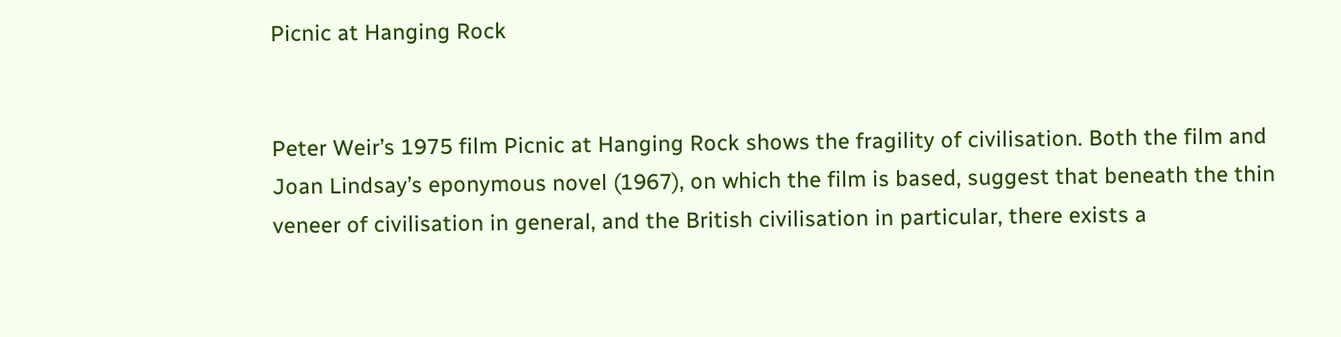Picnic at Hanging Rock


Peter Weir’s 1975 film Picnic at Hanging Rock shows the fragility of civilisation. Both the film and Joan Lindsay’s eponymous novel (1967), on which the film is based, suggest that beneath the thin veneer of civilisation in general, and the British civilisation in particular, there exists a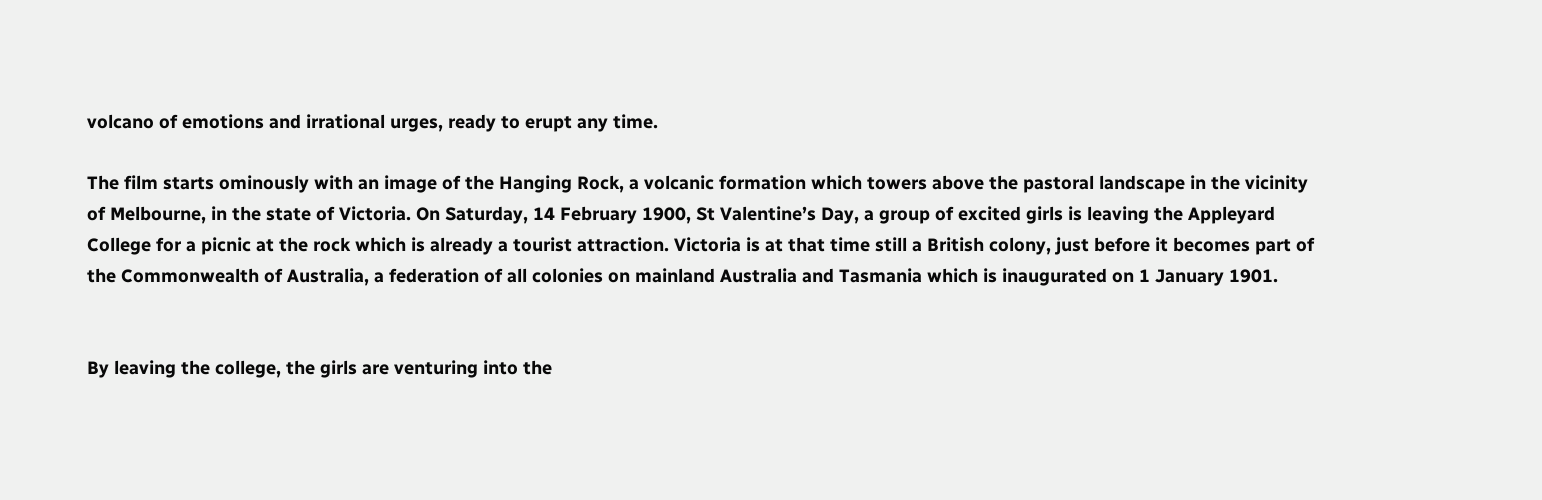volcano of emotions and irrational urges, ready to erupt any time.

The film starts ominously with an image of the Hanging Rock, a volcanic formation which towers above the pastoral landscape in the vicinity of Melbourne, in the state of Victoria. On Saturday, 14 February 1900, St Valentine’s Day, a group of excited girls is leaving the Appleyard College for a picnic at the rock which is already a tourist attraction. Victoria is at that time still a British colony, just before it becomes part of the Commonwealth of Australia, a federation of all colonies on mainland Australia and Tasmania which is inaugurated on 1 January 1901.


By leaving the college, the girls are venturing into the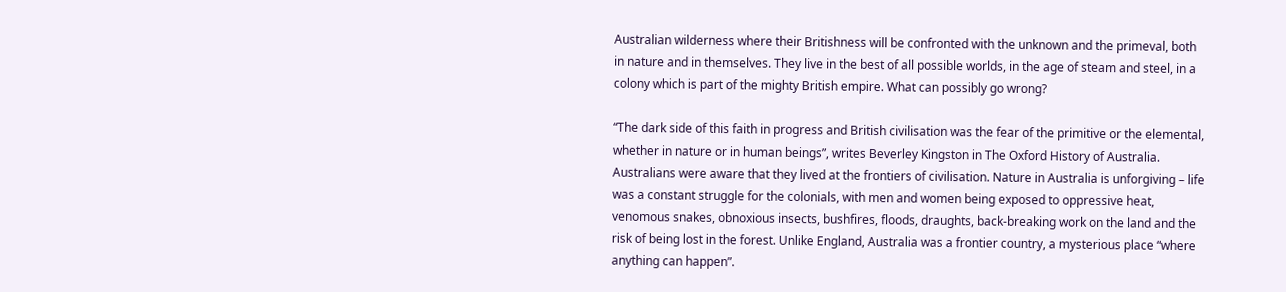Australian wilderness where their Britishness will be confronted with the unknown and the primeval, both in nature and in themselves. They live in the best of all possible worlds, in the age of steam and steel, in a colony which is part of the mighty British empire. What can possibly go wrong?

“The dark side of this faith in progress and British civilisation was the fear of the primitive or the elemental, whether in nature or in human beings”, writes Beverley Kingston in The Oxford History of Australia. Australians were aware that they lived at the frontiers of civilisation. Nature in Australia is unforgiving – life was a constant struggle for the colonials, with men and women being exposed to oppressive heat, venomous snakes, obnoxious insects, bushfires, floods, draughts, back-breaking work on the land and the risk of being lost in the forest. Unlike England, Australia was a frontier country, a mysterious place “where anything can happen”.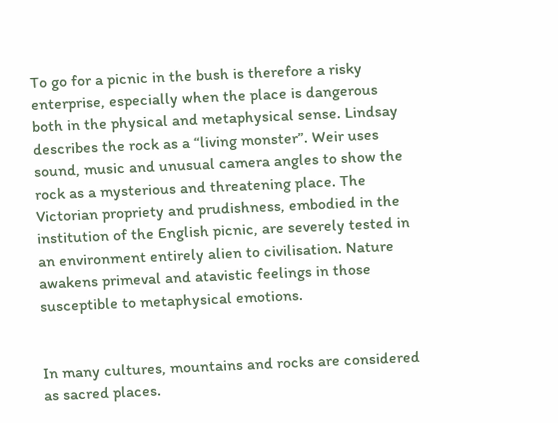To go for a picnic in the bush is therefore a risky enterprise, especially when the place is dangerous both in the physical and metaphysical sense. Lindsay describes the rock as a “living monster”. Weir uses sound, music and unusual camera angles to show the rock as a mysterious and threatening place. The Victorian propriety and prudishness, embodied in the institution of the English picnic, are severely tested in an environment entirely alien to civilisation. Nature awakens primeval and atavistic feelings in those susceptible to metaphysical emotions.


In many cultures, mountains and rocks are considered as sacred places.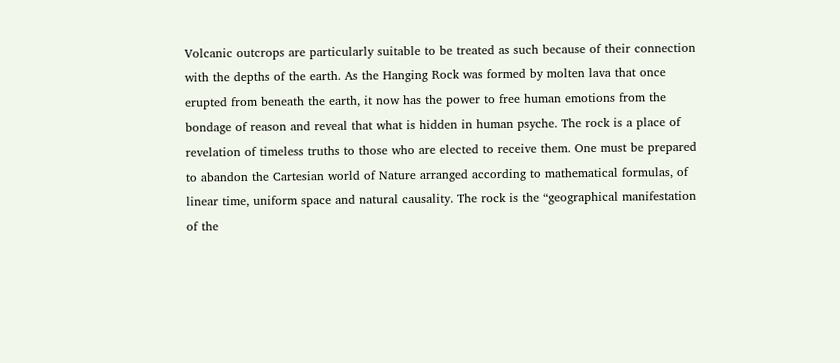Volcanic outcrops are particularly suitable to be treated as such because of their connection with the depths of the earth. As the Hanging Rock was formed by molten lava that once erupted from beneath the earth, it now has the power to free human emotions from the bondage of reason and reveal that what is hidden in human psyche. The rock is a place of revelation of timeless truths to those who are elected to receive them. One must be prepared to abandon the Cartesian world of Nature arranged according to mathematical formulas, of linear time, uniform space and natural causality. The rock is the “geographical manifestation of the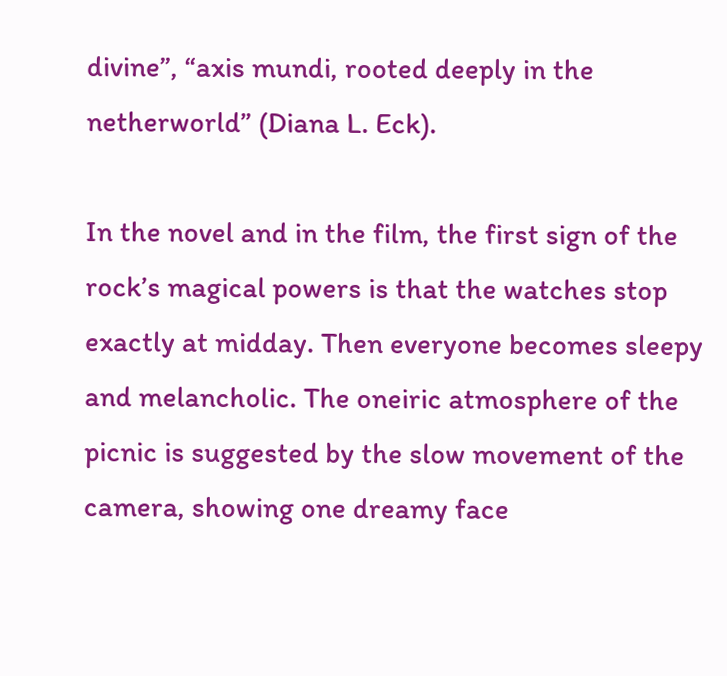divine”, “axis mundi, rooted deeply in the netherworld” (Diana L. Eck).

In the novel and in the film, the first sign of the rock’s magical powers is that the watches stop exactly at midday. Then everyone becomes sleepy and melancholic. The oneiric atmosphere of the picnic is suggested by the slow movement of the camera, showing one dreamy face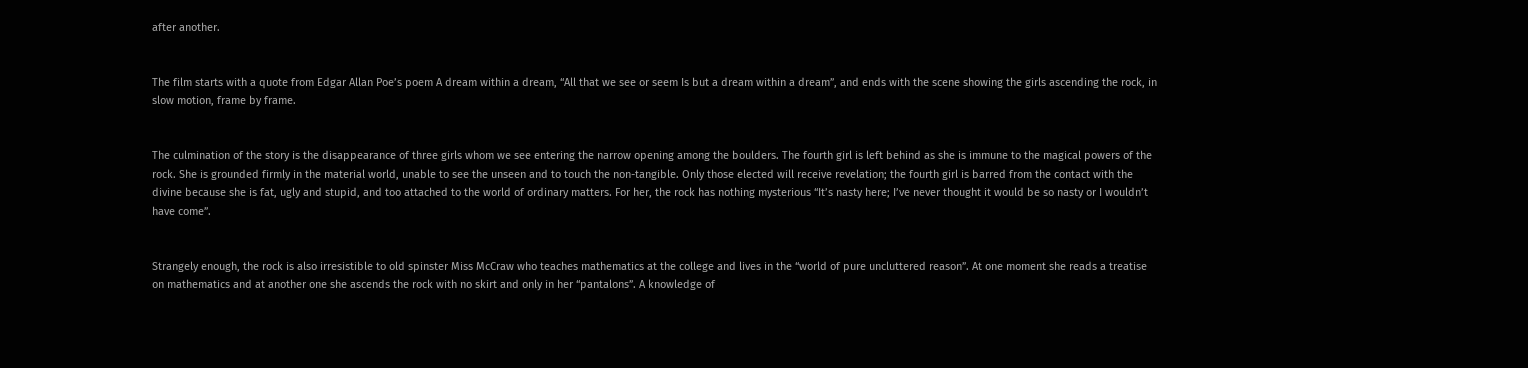after another.


The film starts with a quote from Edgar Allan Poe’s poem A dream within a dream, “All that we see or seem Is but a dream within a dream”, and ends with the scene showing the girls ascending the rock, in slow motion, frame by frame.


The culmination of the story is the disappearance of three girls whom we see entering the narrow opening among the boulders. The fourth girl is left behind as she is immune to the magical powers of the rock. She is grounded firmly in the material world, unable to see the unseen and to touch the non-tangible. Only those elected will receive revelation; the fourth girl is barred from the contact with the divine because she is fat, ugly and stupid, and too attached to the world of ordinary matters. For her, the rock has nothing mysterious “It’s nasty here; I’ve never thought it would be so nasty or I wouldn’t have come”.


Strangely enough, the rock is also irresistible to old spinster Miss McCraw who teaches mathematics at the college and lives in the “world of pure uncluttered reason”. At one moment she reads a treatise on mathematics and at another one she ascends the rock with no skirt and only in her “pantalons”. A knowledge of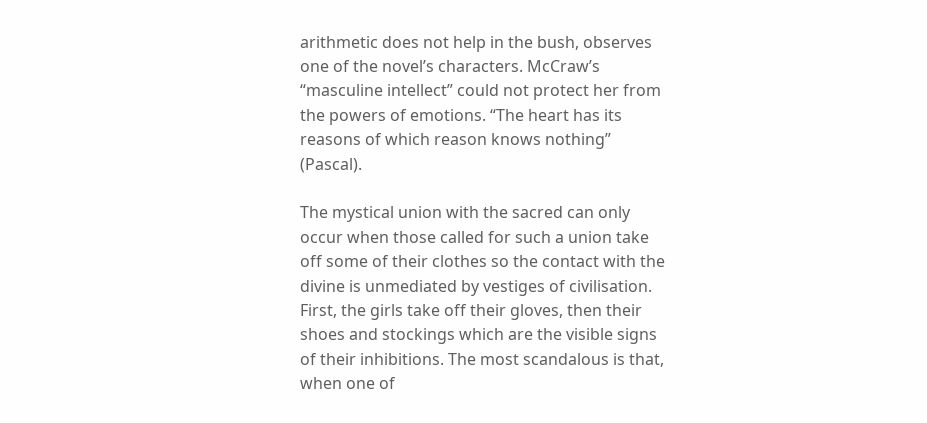arithmetic does not help in the bush, observes one of the novel’s characters. McCraw’s “masculine intellect” could not protect her from the powers of emotions. “The heart has its reasons of which reason knows nothing” (Pascal).

The mystical union with the sacred can only occur when those called for such a union take off some of their clothes so the contact with the divine is unmediated by vestiges of civilisation. First, the girls take off their gloves, then their shoes and stockings which are the visible signs of their inhibitions. The most scandalous is that, when one of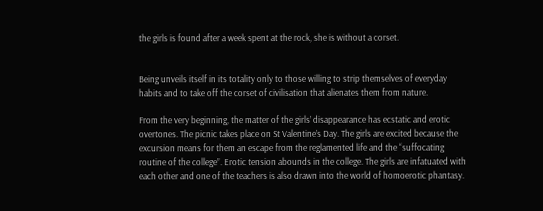the girls is found after a week spent at the rock, she is without a corset.


Being unveils itself in its totality only to those willing to strip themselves of everyday habits and to take off the corset of civilisation that alienates them from nature.

From the very beginning, the matter of the girls’ disappearance has ecstatic and erotic overtones. The picnic takes place on St Valentine’s Day. The girls are excited because the excursion means for them an escape from the reglamented life and the “suffocating routine of the college”. Erotic tension abounds in the college. The girls are infatuated with each other and one of the teachers is also drawn into the world of homoerotic phantasy.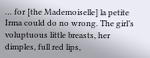… for [the Mademoiselle] la petite Irma could do no wrong. The girl’s voluptuous little breasts, her dimples, full red lips,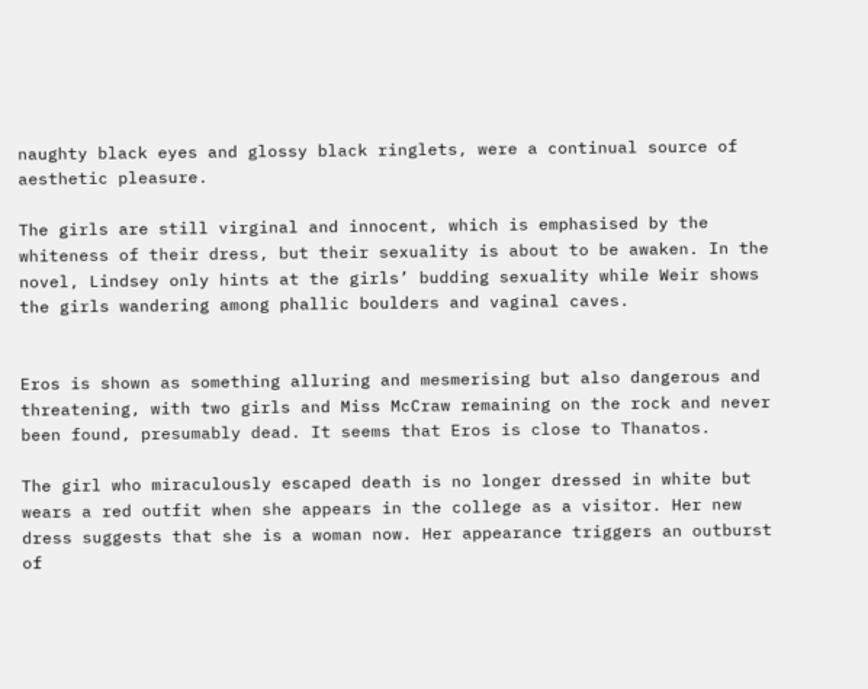naughty black eyes and glossy black ringlets, were a continual source of aesthetic pleasure.

The girls are still virginal and innocent, which is emphasised by the whiteness of their dress, but their sexuality is about to be awaken. In the novel, Lindsey only hints at the girls’ budding sexuality while Weir shows the girls wandering among phallic boulders and vaginal caves.


Eros is shown as something alluring and mesmerising but also dangerous and threatening, with two girls and Miss McCraw remaining on the rock and never been found, presumably dead. It seems that Eros is close to Thanatos.

The girl who miraculously escaped death is no longer dressed in white but wears a red outfit when she appears in the college as a visitor. Her new dress suggests that she is a woman now. Her appearance triggers an outburst of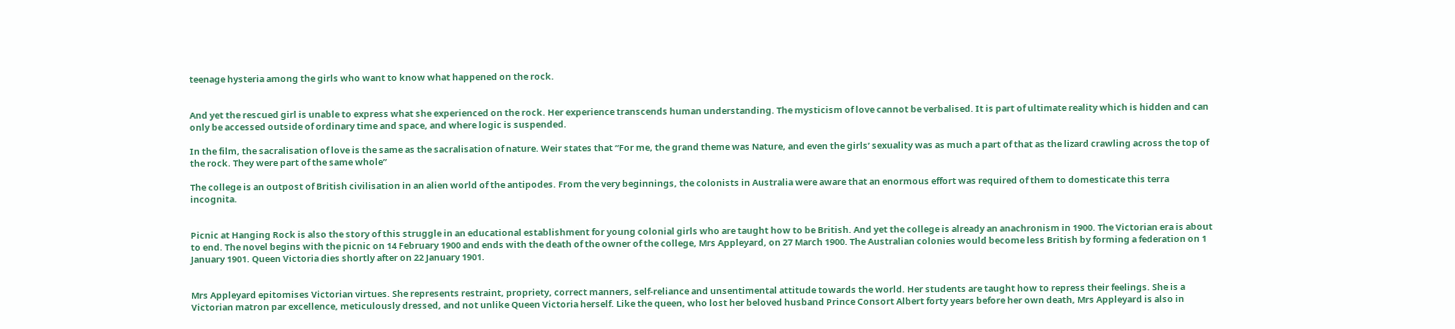teenage hysteria among the girls who want to know what happened on the rock.


And yet the rescued girl is unable to express what she experienced on the rock. Her experience transcends human understanding. The mysticism of love cannot be verbalised. It is part of ultimate reality which is hidden and can only be accessed outside of ordinary time and space, and where logic is suspended.

In the film, the sacralisation of love is the same as the sacralisation of nature. Weir states that “For me, the grand theme was Nature, and even the girls’ sexuality was as much a part of that as the lizard crawling across the top of the rock. They were part of the same whole”

The college is an outpost of British civilisation in an alien world of the antipodes. From the very beginnings, the colonists in Australia were aware that an enormous effort was required of them to domesticate this terra incognita.


Picnic at Hanging Rock is also the story of this struggle in an educational establishment for young colonial girls who are taught how to be British. And yet the college is already an anachronism in 1900. The Victorian era is about to end. The novel begins with the picnic on 14 February 1900 and ends with the death of the owner of the college, Mrs Appleyard, on 27 March 1900. The Australian colonies would become less British by forming a federation on 1 January 1901. Queen Victoria dies shortly after on 22 January 1901.


Mrs Appleyard epitomises Victorian virtues. She represents restraint, propriety, correct manners, self-reliance and unsentimental attitude towards the world. Her students are taught how to repress their feelings. She is a Victorian matron par excellence, meticulously dressed, and not unlike Queen Victoria herself. Like the queen, who lost her beloved husband Prince Consort Albert forty years before her own death, Mrs Appleyard is also in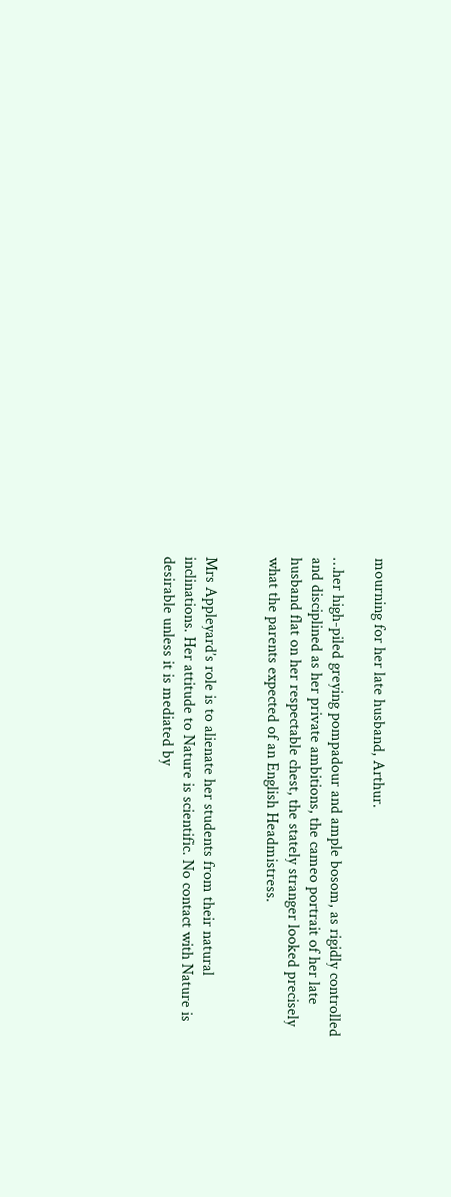mourning for her late husband, Arthur.

…her high-piled greying pompadour and ample bosom, as rigidly controlled and disciplined as her private ambitions, the cameo portrait of her late husband flat on her respectable chest, the stately stranger looked precisely what the parents expected of an English Headmistress.


Mrs Appleyard’s role is to alienate her students from their natural inclinations. Her attitude to Nature is scientific. No contact with Nature is desirable unless it is mediated by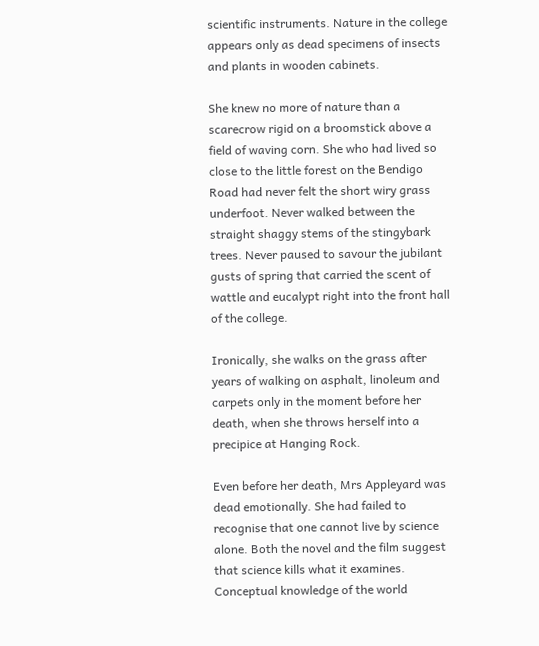scientific instruments. Nature in the college appears only as dead specimens of insects and plants in wooden cabinets.

She knew no more of nature than a scarecrow rigid on a broomstick above a field of waving corn. She who had lived so close to the little forest on the Bendigo Road had never felt the short wiry grass underfoot. Never walked between the straight shaggy stems of the stingybark trees. Never paused to savour the jubilant gusts of spring that carried the scent of wattle and eucalypt right into the front hall of the college.

Ironically, she walks on the grass after years of walking on asphalt, linoleum and carpets only in the moment before her death, when she throws herself into a precipice at Hanging Rock.

Even before her death, Mrs Appleyard was dead emotionally. She had failed to recognise that one cannot live by science alone. Both the novel and the film suggest that science kills what it examines. Conceptual knowledge of the world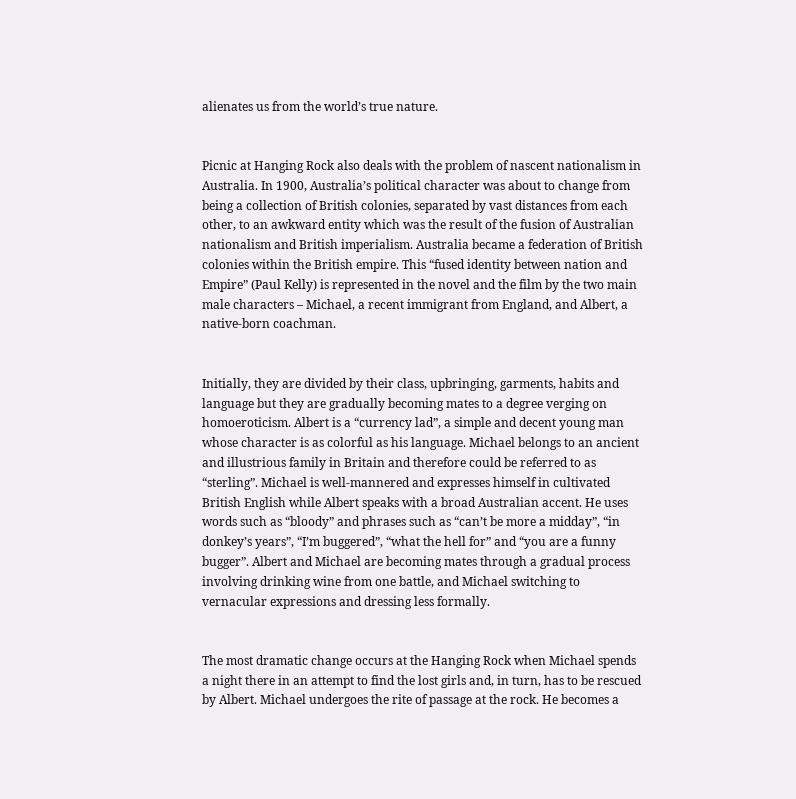alienates us from the world’s true nature.


Picnic at Hanging Rock also deals with the problem of nascent nationalism in Australia. In 1900, Australia’s political character was about to change from being a collection of British colonies, separated by vast distances from each other, to an awkward entity which was the result of the fusion of Australian nationalism and British imperialism. Australia became a federation of British colonies within the British empire. This “fused identity between nation and Empire” (Paul Kelly) is represented in the novel and the film by the two main male characters – Michael, a recent immigrant from England, and Albert, a native-born coachman.


Initially, they are divided by their class, upbringing, garments, habits and language but they are gradually becoming mates to a degree verging on homoeroticism. Albert is a “currency lad”, a simple and decent young man whose character is as colorful as his language. Michael belongs to an ancient and illustrious family in Britain and therefore could be referred to as “sterling”. Michael is well-mannered and expresses himself in cultivated British English while Albert speaks with a broad Australian accent. He uses words such as “bloody” and phrases such as “can’t be more a midday”, “in donkey’s years”, “I’m buggered”, “what the hell for” and “you are a funny bugger”. Albert and Michael are becoming mates through a gradual process involving drinking wine from one battle, and Michael switching to vernacular expressions and dressing less formally.


The most dramatic change occurs at the Hanging Rock when Michael spends a night there in an attempt to find the lost girls and, in turn, has to be rescued by Albert. Michael undergoes the rite of passage at the rock. He becomes a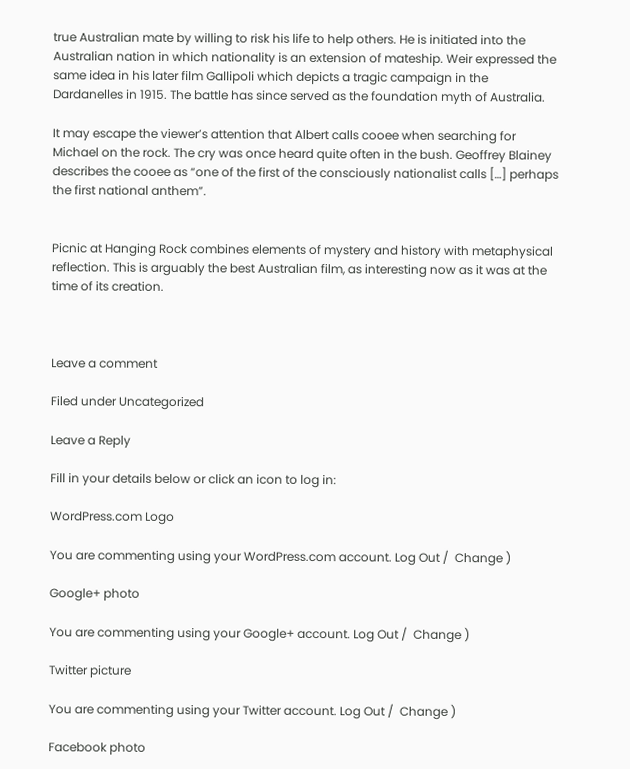true Australian mate by willing to risk his life to help others. He is initiated into the Australian nation in which nationality is an extension of mateship. Weir expressed the same idea in his later film Gallipoli which depicts a tragic campaign in the Dardanelles in 1915. The battle has since served as the foundation myth of Australia.

It may escape the viewer’s attention that Albert calls cooee when searching for Michael on the rock. The cry was once heard quite often in the bush. Geoffrey Blainey describes the cooee as “one of the first of the consciously nationalist calls […] perhaps the first national anthem”.


Picnic at Hanging Rock combines elements of mystery and history with metaphysical reflection. This is arguably the best Australian film, as interesting now as it was at the time of its creation.



Leave a comment

Filed under Uncategorized

Leave a Reply

Fill in your details below or click an icon to log in:

WordPress.com Logo

You are commenting using your WordPress.com account. Log Out /  Change )

Google+ photo

You are commenting using your Google+ account. Log Out /  Change )

Twitter picture

You are commenting using your Twitter account. Log Out /  Change )

Facebook photo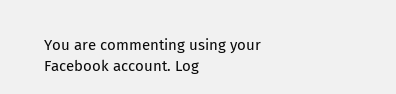You are commenting using your Facebook account. Log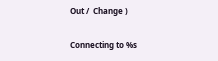Out /  Change )

Connecting to %s